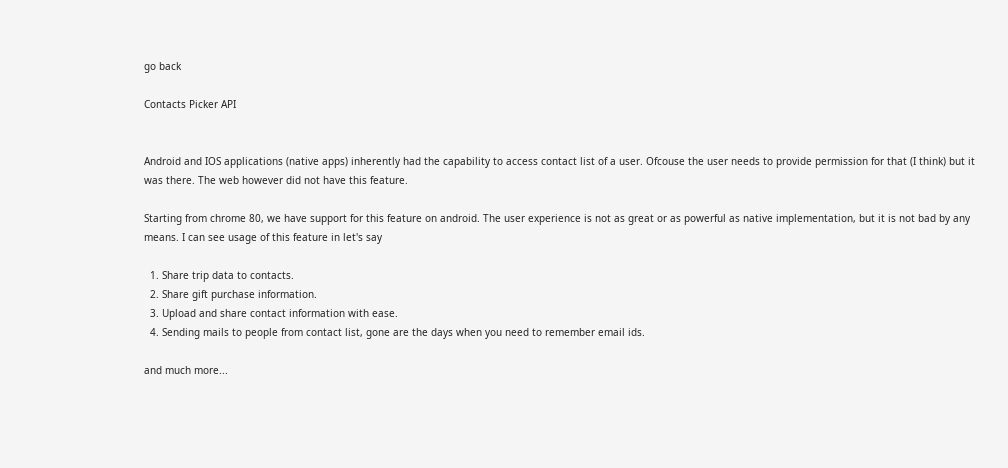go back

Contacts Picker API


Android and IOS applications (native apps) inherently had the capability to access contact list of a user. Ofcouse the user needs to provide permission for that (I think) but it was there. The web however did not have this feature.

Starting from chrome 80, we have support for this feature on android. The user experience is not as great or as powerful as native implementation, but it is not bad by any means. I can see usage of this feature in let's say

  1. Share trip data to contacts.
  2. Share gift purchase information.
  3. Upload and share contact information with ease.
  4. Sending mails to people from contact list, gone are the days when you need to remember email ids.

and much more...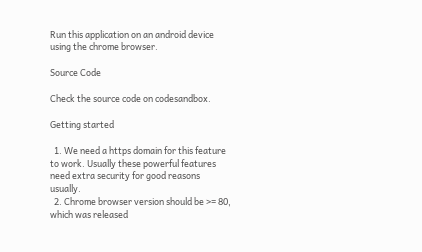Run this application on an android device using the chrome browser.

Source Code

Check the source code on codesandbox.

Getting started

  1. We need a https domain for this feature to work. Usually these powerful features need extra security for good reasons usually.
  2. Chrome browser version should be >= 80, which was released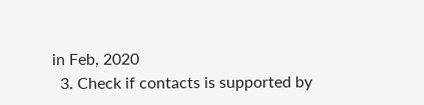in Feb, 2020
  3. Check if contacts is supported by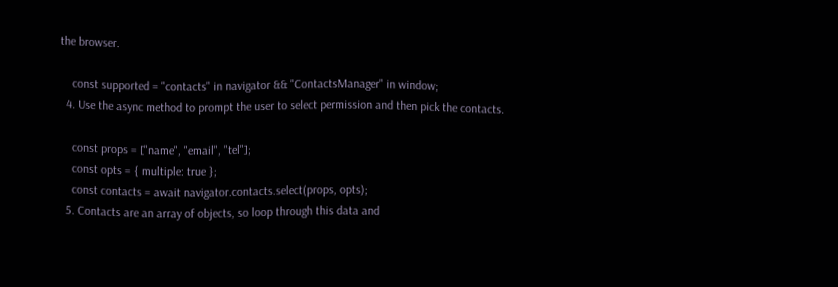the browser.

    const supported = "contacts" in navigator && "ContactsManager" in window;
  4. Use the async method to prompt the user to select permission and then pick the contacts.

    const props = ["name", "email", "tel"];
    const opts = { multiple: true };
    const contacts = await navigator.contacts.select(props, opts);
  5. Contacts are an array of objects, so loop through this data and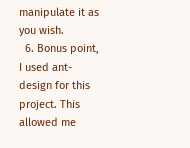manipulate it as you wish.
  6. Bonus point, I used ant-design for this project. This allowed me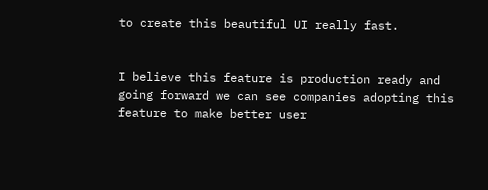to create this beautiful UI really fast.


I believe this feature is production ready and going forward we can see companies adopting this feature to make better user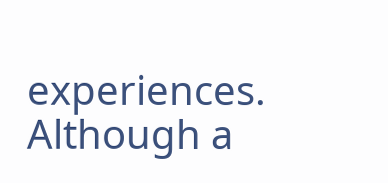experiences. Although a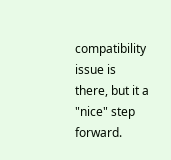compatibility issue is there, but it a "nice" step forward.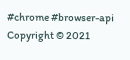#chrome #browser-api
Copyright © 2021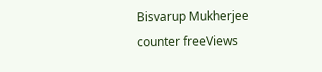Bisvarup Mukherjee
counter freeViews